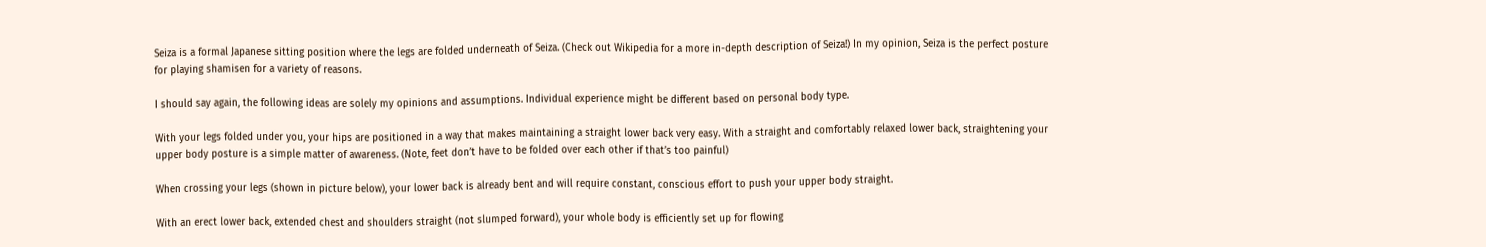Seiza is a formal Japanese sitting position where the legs are folded underneath of Seiza. (Check out Wikipedia for a more in-depth description of Seiza!) In my opinion, Seiza is the perfect posture for playing shamisen for a variety of reasons.

I should say again, the following ideas are solely my opinions and assumptions. Individual experience might be different based on personal body type.

With your legs folded under you, your hips are positioned in a way that makes maintaining a straight lower back very easy. With a straight and comfortably relaxed lower back, straightening your upper body posture is a simple matter of awareness. (Note, feet don’t have to be folded over each other if that’s too painful)

When crossing your legs (shown in picture below), your lower back is already bent and will require constant, conscious effort to push your upper body straight.

With an erect lower back, extended chest and shoulders straight (not slumped forward), your whole body is efficiently set up for flowing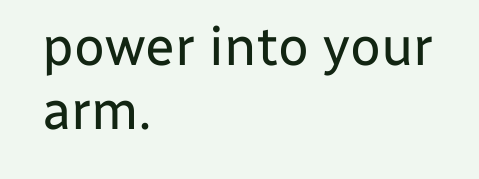power into your arm.